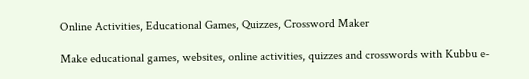Online Activities, Educational Games, Quizzes, Crossword Maker

Make educational games, websites, online activities, quizzes and crosswords with Kubbu e-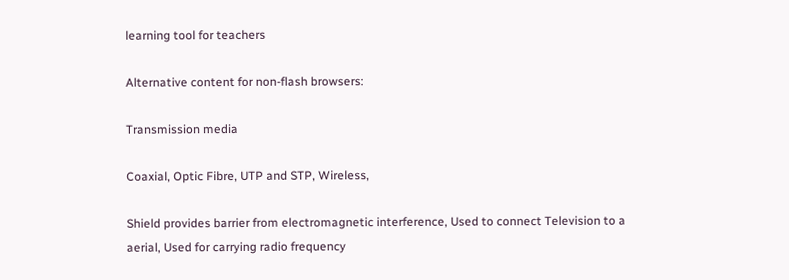learning tool for teachers

Alternative content for non-flash browsers:

Transmission media

Coaxial, Optic Fibre, UTP and STP, Wireless,

Shield provides barrier from electromagnetic interference, Used to connect Television to a aerial, Used for carrying radio frequency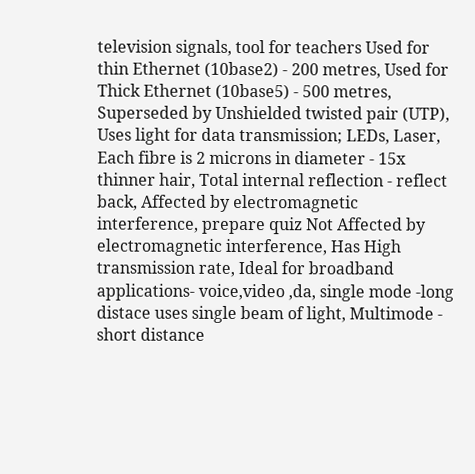television signals, tool for teachers Used for thin Ethernet (10base2) - 200 metres, Used for Thick Ethernet (10base5) - 500 metres, Superseded by Unshielded twisted pair (UTP), Uses light for data transmission; LEDs, Laser, Each fibre is 2 microns in diameter - 15x thinner hair, Total internal reflection - reflect back, Affected by electromagnetic interference, prepare quiz Not Affected by electromagnetic interference, Has High transmission rate, Ideal for broadband applications- voice,video ,da, single mode -long distace uses single beam of light, Multimode - short distance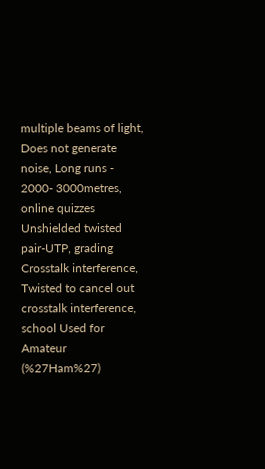multiple beams of light, Does not generate noise, Long runs - 2000- 3000metres, online quizzes Unshielded twisted pair-UTP, grading Crosstalk interference, Twisted to cancel out crosstalk interference, school Used for Amateur (%27Ham%27)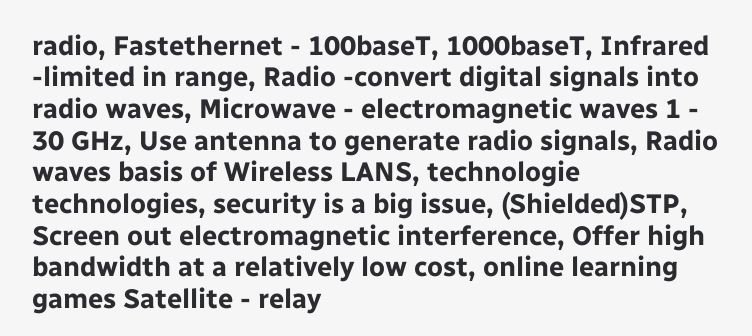radio, Fastethernet - 100baseT, 1000baseT, Infrared -limited in range, Radio -convert digital signals into radio waves, Microwave - electromagnetic waves 1 - 30 GHz, Use antenna to generate radio signals, Radio waves basis of Wireless LANS, technologie technologies, security is a big issue, (Shielded)STP, Screen out electromagnetic interference, Offer high bandwidth at a relatively low cost, online learning games Satellite - relay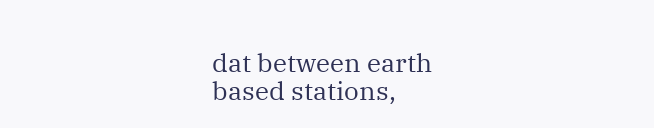dat between earth based stations,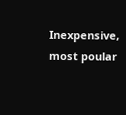Inexpensive, most poular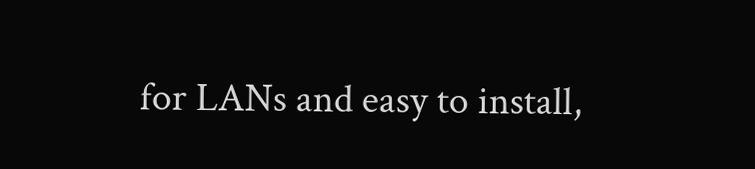for LANs and easy to install,